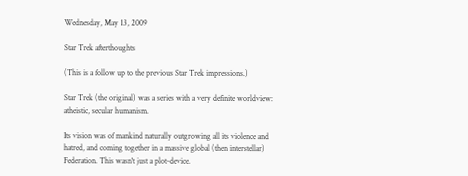Wednesday, May 13, 2009

Star Trek afterthoughts

(This is a follow up to the previous Star Trek impressions.)

Star Trek (the original) was a series with a very definite worldview: atheistic, secular humanism.

Its vision was of mankind naturally outgrowing all its violence and hatred, and coming together in a massive global (then interstellar) Federation. This wasn't just a plot-device.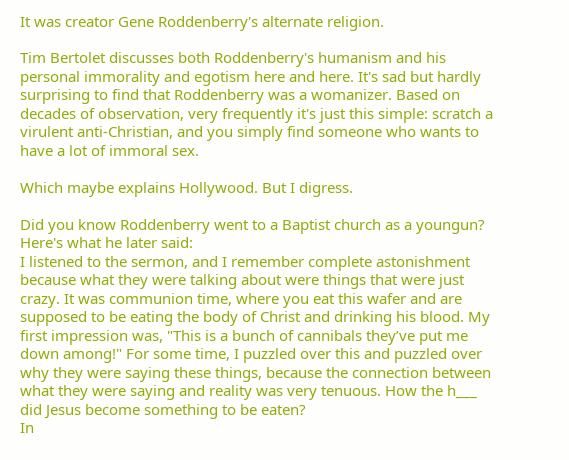It was creator Gene Roddenberry's alternate religion.

Tim Bertolet discusses both Roddenberry's humanism and his personal immorality and egotism here and here. It's sad but hardly surprising to find that Roddenberry was a womanizer. Based on decades of observation, very frequently it's just this simple: scratch a virulent anti-Christian, and you simply find someone who wants to have a lot of immoral sex.

Which maybe explains Hollywood. But I digress.

Did you know Roddenberry went to a Baptist church as a youngun? Here's what he later said:
I listened to the sermon, and I remember complete astonishment because what they were talking about were things that were just crazy. It was communion time, where you eat this wafer and are supposed to be eating the body of Christ and drinking his blood. My first impression was, "This is a bunch of cannibals they’ve put me down among!" For some time, I puzzled over this and puzzled over why they were saying these things, because the connection between what they were saying and reality was very tenuous. How the h___ did Jesus become something to be eaten?
In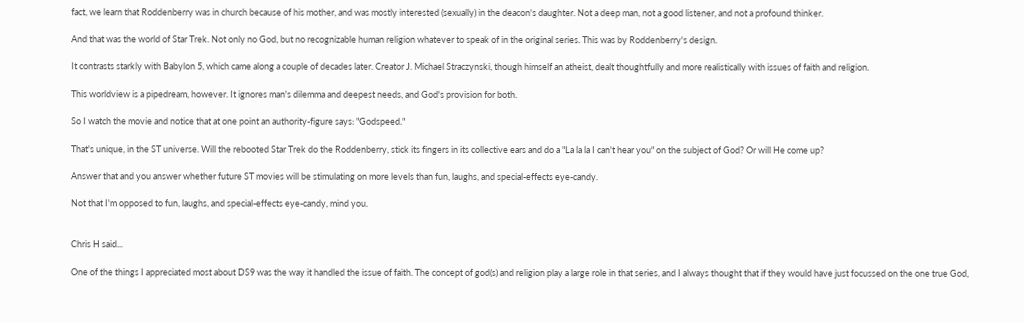fact, we learn that Roddenberry was in church because of his mother, and was mostly interested (sexually) in the deacon's daughter. Not a deep man, not a good listener, and not a profound thinker.

And that was the world of Star Trek. Not only no God, but no recognizable human religion whatever to speak of in the original series. This was by Roddenberry's design.

It contrasts starkly with Babylon 5, which came along a couple of decades later. Creator J. Michael Straczynski, though himself an atheist, dealt thoughtfully and more realistically with issues of faith and religion.

This worldview is a pipedream, however. It ignores man's dilemma and deepest needs, and God's provision for both.

So I watch the movie and notice that at one point an authority-figure says: "Godspeed."

That's unique, in the ST universe. Will the rebooted Star Trek do the Roddenberry, stick its fingers in its collective ears and do a "La la la I can't hear you" on the subject of God? Or will He come up?

Answer that and you answer whether future ST movies will be stimulating on more levels than fun, laughs, and special-effects eye-candy.

Not that I'm opposed to fun, laughs, and special-effects eye-candy, mind you.


Chris H said...

One of the things I appreciated most about DS9 was the way it handled the issue of faith. The concept of god(s) and religion play a large role in that series, and I always thought that if they would have just focussed on the one true God,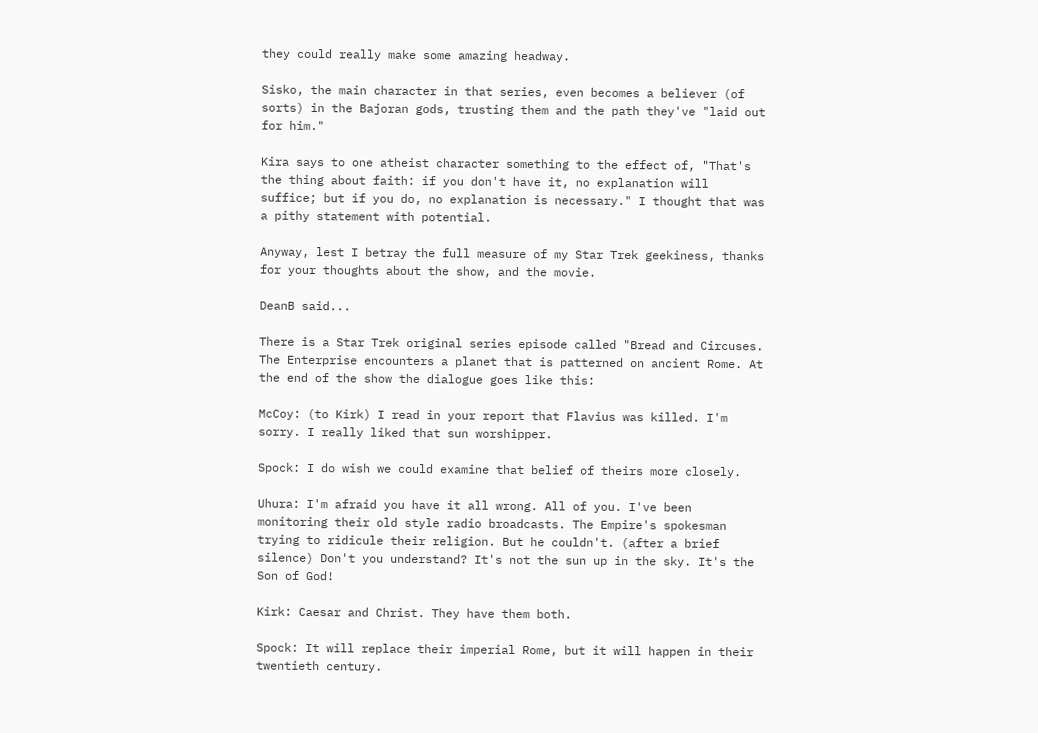they could really make some amazing headway.

Sisko, the main character in that series, even becomes a believer (of sorts) in the Bajoran gods, trusting them and the path they've "laid out for him."

Kira says to one atheist character something to the effect of, "That's the thing about faith: if you don't have it, no explanation will suffice; but if you do, no explanation is necessary." I thought that was a pithy statement with potential.

Anyway, lest I betray the full measure of my Star Trek geekiness, thanks for your thoughts about the show, and the movie.

DeanB said...

There is a Star Trek original series episode called "Bread and Circuses. The Enterprise encounters a planet that is patterned on ancient Rome. At the end of the show the dialogue goes like this:

McCoy: (to Kirk) I read in your report that Flavius was killed. I'm sorry. I really liked that sun worshipper.

Spock: I do wish we could examine that belief of theirs more closely.

Uhura: I'm afraid you have it all wrong. All of you. I've been monitoring their old style radio broadcasts. The Empire's spokesman trying to ridicule their religion. But he couldn't. (after a brief silence) Don't you understand? It's not the sun up in the sky. It's the Son of God!

Kirk: Caesar and Christ. They have them both.

Spock: It will replace their imperial Rome, but it will happen in their twentieth century.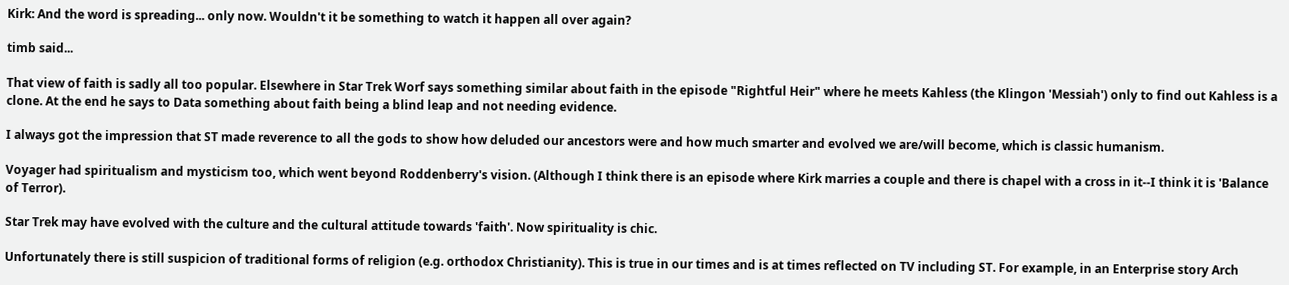Kirk: And the word is spreading... only now. Wouldn't it be something to watch it happen all over again?

timb said...

That view of faith is sadly all too popular. Elsewhere in Star Trek Worf says something similar about faith in the episode "Rightful Heir" where he meets Kahless (the Klingon 'Messiah') only to find out Kahless is a clone. At the end he says to Data something about faith being a blind leap and not needing evidence.

I always got the impression that ST made reverence to all the gods to show how deluded our ancestors were and how much smarter and evolved we are/will become, which is classic humanism.

Voyager had spiritualism and mysticism too, which went beyond Roddenberry's vision. (Although I think there is an episode where Kirk marries a couple and there is chapel with a cross in it--I think it is 'Balance of Terror).

Star Trek may have evolved with the culture and the cultural attitude towards 'faith'. Now spirituality is chic.

Unfortunately there is still suspicion of traditional forms of religion (e.g. orthodox Christianity). This is true in our times and is at times reflected on TV including ST. For example, in an Enterprise story Arch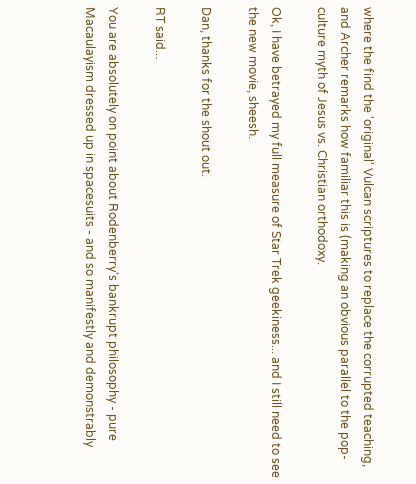where the find the 'original' Vulcan scriptures to replace the corrupted teaching, and Archer remarks how familiar this is (making an obvious parallel to the pop-culture myth of Jesus vs. Christian orthodoxy.

Ok, I have betrayed my full measure of Star Trek geekiness... and I still need to see the new movie, sheesh.

Dan, thanks for the shout out.

RT said...

You are absolutely on point about Rodenberry's bankrupt philosophy - pure Macaulayism dressed up in spacesuits - and so manifestly and demonstrably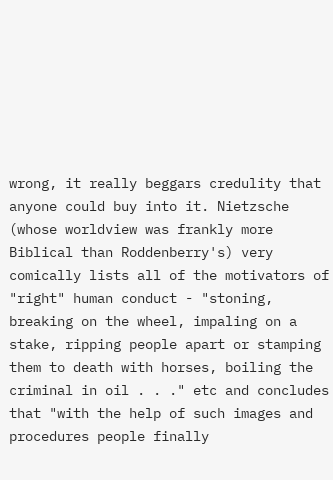wrong, it really beggars credulity that anyone could buy into it. Nietzsche (whose worldview was frankly more Biblical than Roddenberry's) very comically lists all of the motivators of "right" human conduct - "stoning, breaking on the wheel, impaling on a stake, ripping people apart or stamping them to death with horses, boiling the criminal in oil . . ." etc and concludes that "with the help of such images and procedures people finally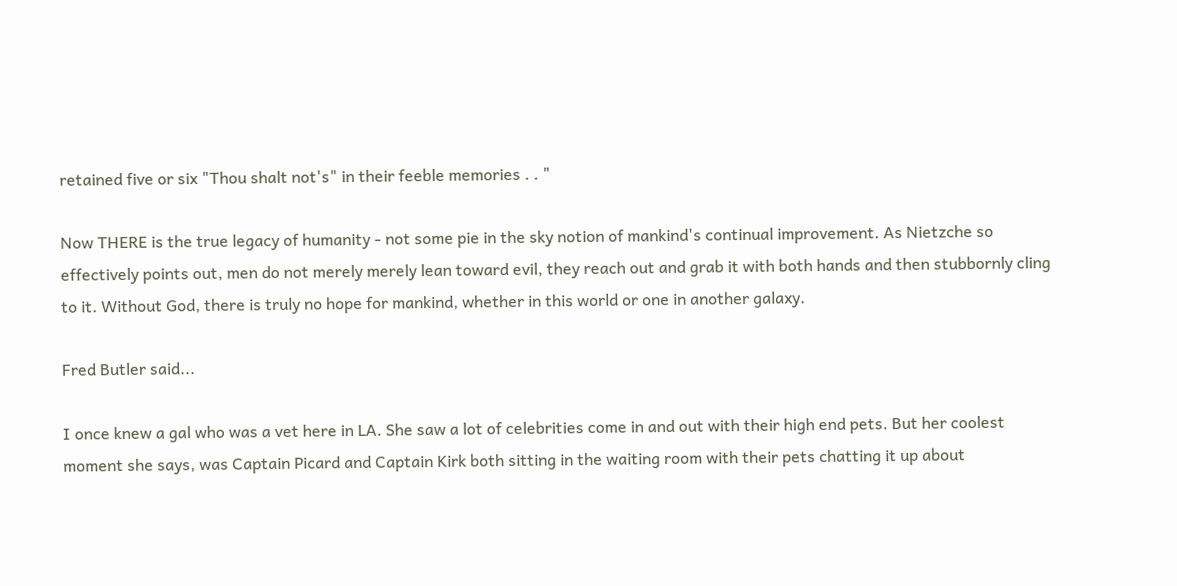retained five or six "Thou shalt not's" in their feeble memories . . "

Now THERE is the true legacy of humanity - not some pie in the sky notion of mankind's continual improvement. As Nietzche so effectively points out, men do not merely merely lean toward evil, they reach out and grab it with both hands and then stubbornly cling to it. Without God, there is truly no hope for mankind, whether in this world or one in another galaxy.

Fred Butler said...

I once knew a gal who was a vet here in LA. She saw a lot of celebrities come in and out with their high end pets. But her coolest moment she says, was Captain Picard and Captain Kirk both sitting in the waiting room with their pets chatting it up about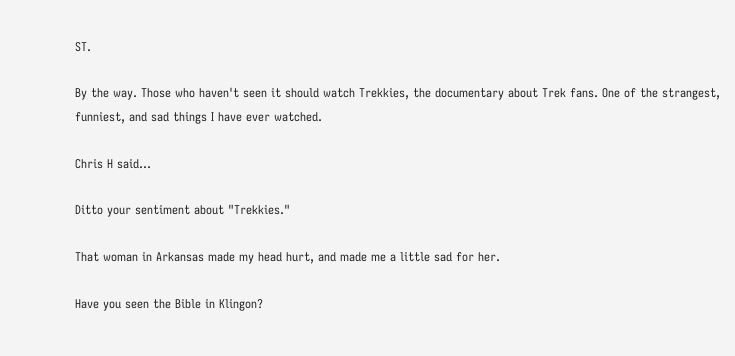ST.

By the way. Those who haven't seen it should watch Trekkies, the documentary about Trek fans. One of the strangest, funniest, and sad things I have ever watched.

Chris H said...

Ditto your sentiment about "Trekkies."

That woman in Arkansas made my head hurt, and made me a little sad for her.

Have you seen the Bible in Klingon?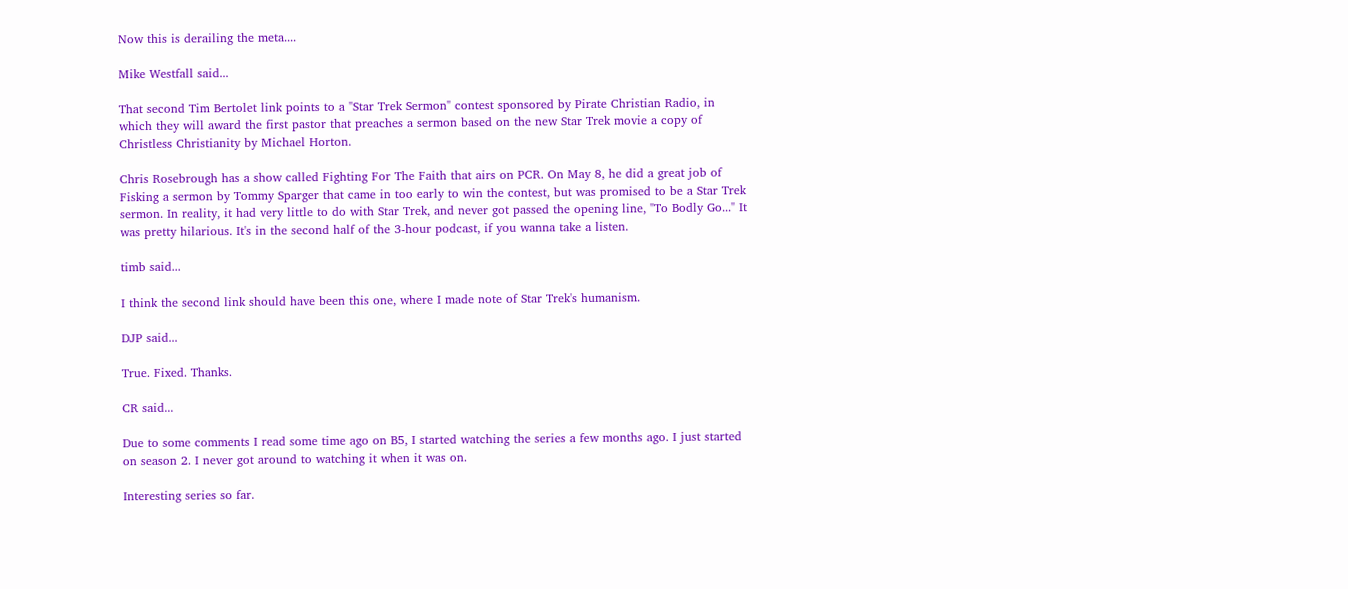Now this is derailing the meta....

Mike Westfall said...

That second Tim Bertolet link points to a "Star Trek Sermon" contest sponsored by Pirate Christian Radio, in which they will award the first pastor that preaches a sermon based on the new Star Trek movie a copy of Christless Christianity by Michael Horton.

Chris Rosebrough has a show called Fighting For The Faith that airs on PCR. On May 8, he did a great job of Fisking a sermon by Tommy Sparger that came in too early to win the contest, but was promised to be a Star Trek sermon. In reality, it had very little to do with Star Trek, and never got passed the opening line, "To Bodly Go..." It was pretty hilarious. It's in the second half of the 3-hour podcast, if you wanna take a listen.

timb said...

I think the second link should have been this one, where I made note of Star Trek's humanism.

DJP said...

True. Fixed. Thanks.

CR said...

Due to some comments I read some time ago on B5, I started watching the series a few months ago. I just started on season 2. I never got around to watching it when it was on.

Interesting series so far.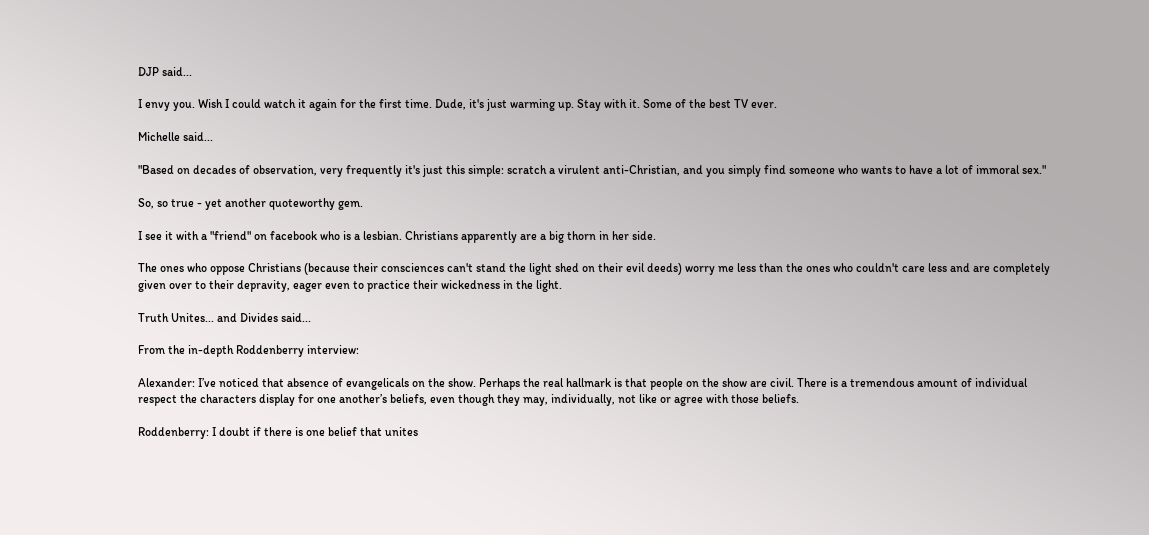DJP said...

I envy you. Wish I could watch it again for the first time. Dude, it's just warming up. Stay with it. Some of the best TV ever.

Michelle said...

"Based on decades of observation, very frequently it's just this simple: scratch a virulent anti-Christian, and you simply find someone who wants to have a lot of immoral sex."

So, so true - yet another quoteworthy gem.

I see it with a "friend" on facebook who is a lesbian. Christians apparently are a big thorn in her side.

The ones who oppose Christians (because their consciences can't stand the light shed on their evil deeds) worry me less than the ones who couldn't care less and are completely given over to their depravity, eager even to practice their wickedness in the light.

Truth Unites... and Divides said...

From the in-depth Roddenberry interview:

Alexander: I’ve noticed that absence of evangelicals on the show. Perhaps the real hallmark is that people on the show are civil. There is a tremendous amount of individual respect the characters display for one another’s beliefs, even though they may, individually, not like or agree with those beliefs.

Roddenberry: I doubt if there is one belief that unites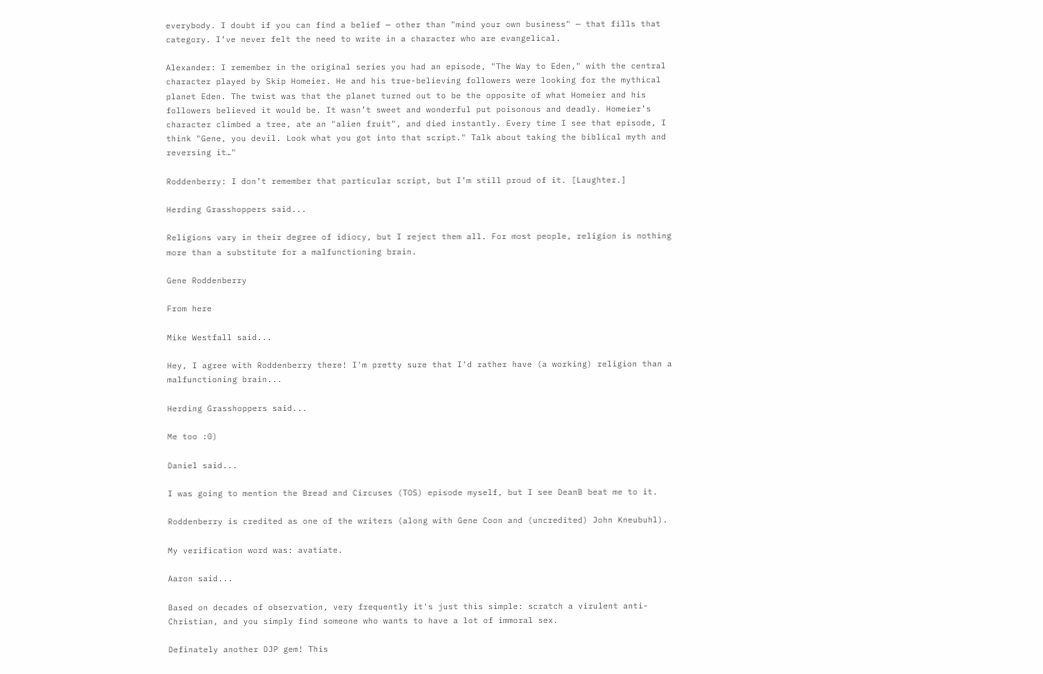everybody. I doubt if you can find a belief — other than "mind your own business" — that fills that category. I’ve never felt the need to write in a character who are evangelical.

Alexander: I remember in the original series you had an episode, "The Way to Eden," with the central character played by Skip Homeier. He and his true-believing followers were looking for the mythical planet Eden. The twist was that the planet turned out to be the opposite of what Homeier and his followers believed it would be. It wasn’t sweet and wonderful put poisonous and deadly. Homeier’s character climbed a tree, ate an "alien fruit", and died instantly. Every time I see that episode, I think "Gene, you devil. Look what you got into that script." Talk about taking the biblical myth and reversing it…"

Roddenberry: I don’t remember that particular script, but I’m still proud of it. [Laughter.]

Herding Grasshoppers said...

Religions vary in their degree of idiocy, but I reject them all. For most people, religion is nothing more than a substitute for a malfunctioning brain.

Gene Roddenberry

From here

Mike Westfall said...

Hey, I agree with Roddenberry there! I'm pretty sure that I'd rather have (a working) religion than a malfunctioning brain...

Herding Grasshoppers said...

Me too :0)

Daniel said...

I was going to mention the Bread and Circuses (TOS) episode myself, but I see DeanB beat me to it.

Roddenberry is credited as one of the writers (along with Gene Coon and (uncredited) John Kneubuhl).

My verification word was: avatiate.

Aaron said...

Based on decades of observation, very frequently it's just this simple: scratch a virulent anti-Christian, and you simply find someone who wants to have a lot of immoral sex.

Definately another DJP gem! This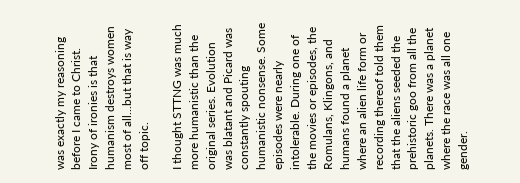was exactly my reasoning before I came to Christ. Irony of ironies is that humanism destroys women most of all...but that is way off topic.

I thought STTNG was much more humanistic than the original series. Evolution was blatant and Picard was constantly spouting humanistic nonsense. Some episodes were nearly intolerable. During one of the movies or episodes, the Romulans, Klingons, and humans found a planet where an alien life form or recording thereof told them that the aliens seeded the prehistoric goo from all the planets. There was a planet where the race was all one gender.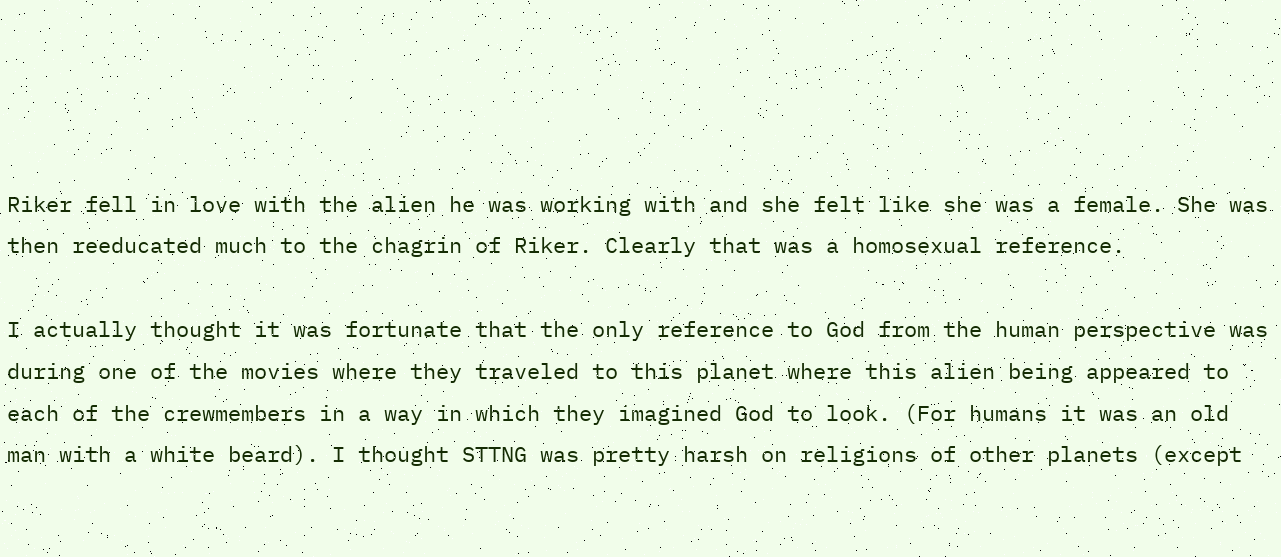Riker fell in love with the alien he was working with and she felt like she was a female. She was then reeducated much to the chagrin of Riker. Clearly that was a homosexual reference.

I actually thought it was fortunate that the only reference to God from the human perspective was during one of the movies where they traveled to this planet where this alien being appeared to each of the crewmembers in a way in which they imagined God to look. (For humans it was an old man with a white beard). I thought STTNG was pretty harsh on religions of other planets (except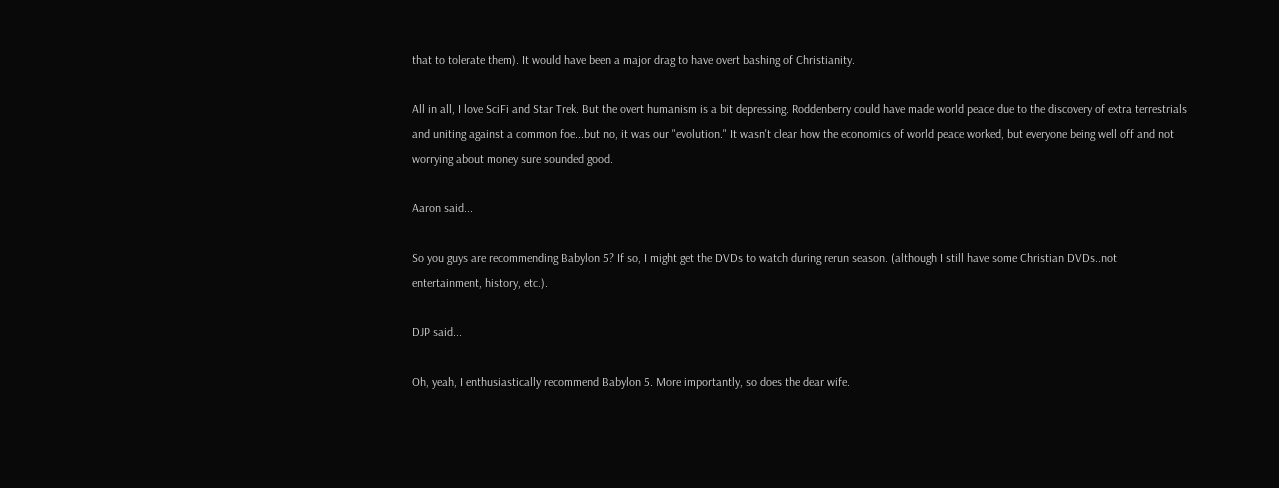that to tolerate them). It would have been a major drag to have overt bashing of Christianity.

All in all, I love SciFi and Star Trek. But the overt humanism is a bit depressing. Roddenberry could have made world peace due to the discovery of extra terrestrials and uniting against a common foe...but no, it was our "evolution." It wasn't clear how the economics of world peace worked, but everyone being well off and not worrying about money sure sounded good.

Aaron said...

So you guys are recommending Babylon 5? If so, I might get the DVDs to watch during rerun season. (although I still have some Christian DVDs..not entertainment, history, etc.).

DJP said...

Oh, yeah, I enthusiastically recommend Babylon 5. More importantly, so does the dear wife.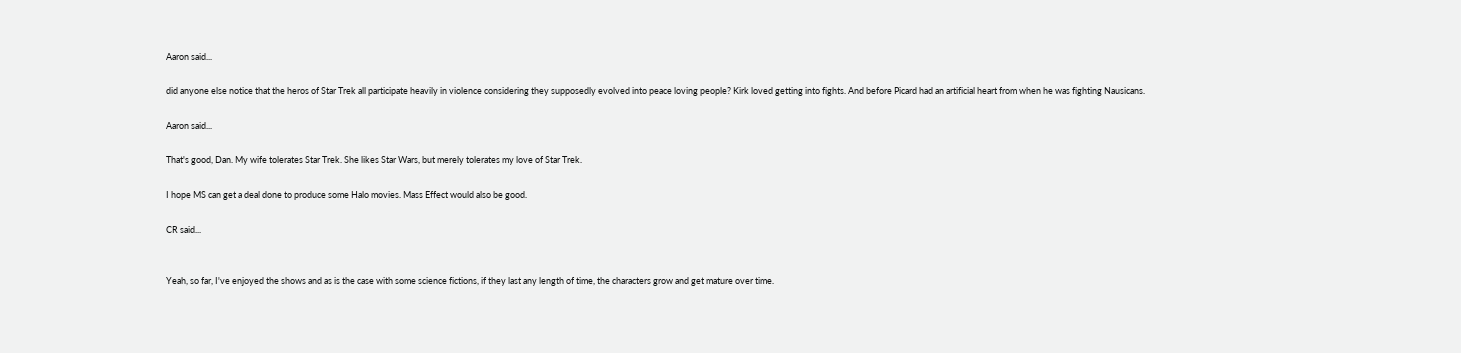Aaron said...

did anyone else notice that the heros of Star Trek all participate heavily in violence considering they supposedly evolved into peace loving people? Kirk loved getting into fights. And before Picard had an artificial heart from when he was fighting Nausicans.

Aaron said...

That's good, Dan. My wife tolerates Star Trek. She likes Star Wars, but merely tolerates my love of Star Trek.

I hope MS can get a deal done to produce some Halo movies. Mass Effect would also be good.

CR said...


Yeah, so far, I've enjoyed the shows and as is the case with some science fictions, if they last any length of time, the characters grow and get mature over time.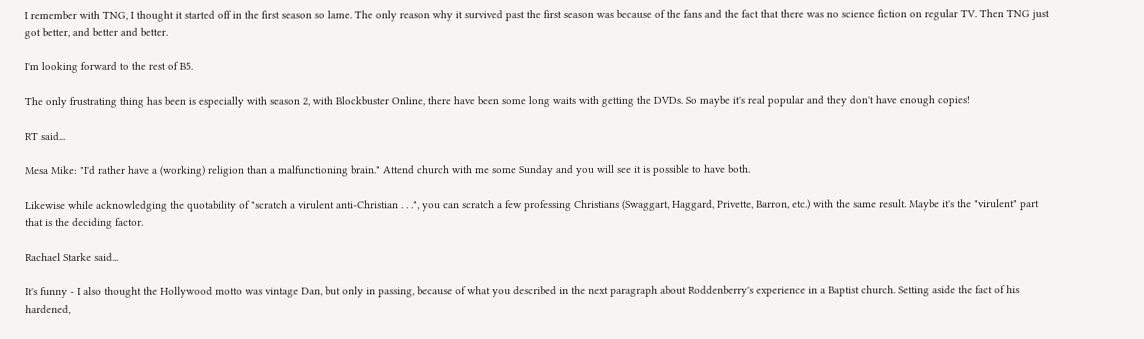I remember with TNG, I thought it started off in the first season so lame. The only reason why it survived past the first season was because of the fans and the fact that there was no science fiction on regular TV. Then TNG just got better, and better and better.

I'm looking forward to the rest of B5.

The only frustrating thing has been is especially with season 2, with Blockbuster Online, there have been some long waits with getting the DVDs. So maybe it's real popular and they don't have enough copies!

RT said...

Mesa Mike: "I'd rather have a (working) religion than a malfunctioning brain." Attend church with me some Sunday and you will see it is possible to have both.

Likewise while acknowledging the quotability of "scratch a virulent anti-Christian . . .", you can scratch a few professing Christians (Swaggart, Haggard, Privette, Barron, etc.) with the same result. Maybe it's the "virulent" part that is the deciding factor.

Rachael Starke said...

It's funny - I also thought the Hollywood motto was vintage Dan, but only in passing, because of what you described in the next paragraph about Roddenberry's experience in a Baptist church. Setting aside the fact of his hardened,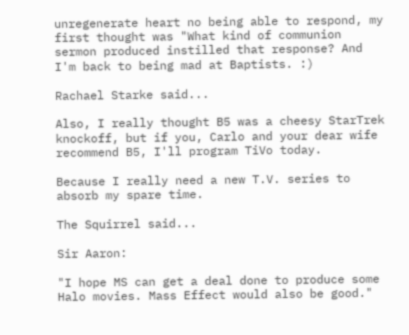unregenerate heart no being able to respond, my first thought was "What kind of communion sermon produced instilled that response? And I'm back to being mad at Baptists. :)

Rachael Starke said...

Also, I really thought B5 was a cheesy StarTrek knockoff, but if you, Carlo and your dear wife recommend B5, I'll program TiVo today.

Because I really need a new T.V. series to absorb my spare time.

The Squirrel said...

Sir Aaron:

"I hope MS can get a deal done to produce some Halo movies. Mass Effect would also be good."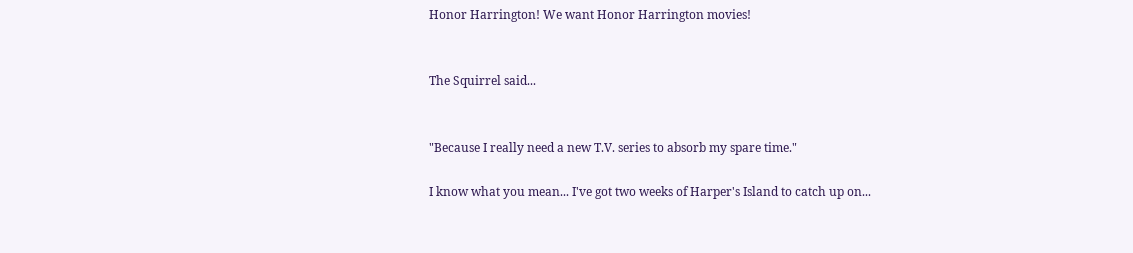Honor Harrington! We want Honor Harrington movies!


The Squirrel said...


"Because I really need a new T.V. series to absorb my spare time."

I know what you mean... I've got two weeks of Harper's Island to catch up on...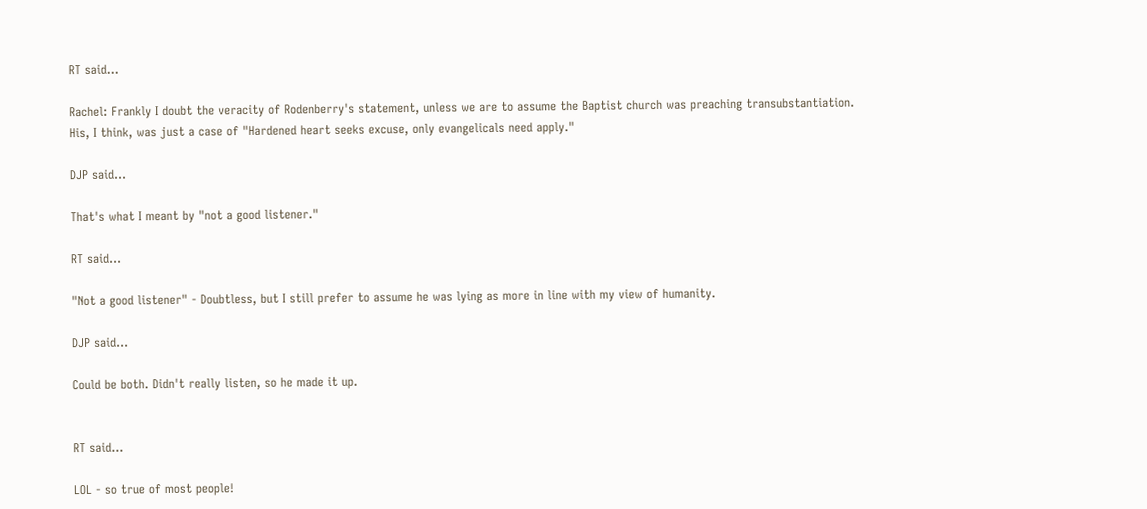RT said...

Rachel: Frankly I doubt the veracity of Rodenberry's statement, unless we are to assume the Baptist church was preaching transubstantiation. His, I think, was just a case of "Hardened heart seeks excuse, only evangelicals need apply."

DJP said...

That's what I meant by "not a good listener."

RT said...

"Not a good listener" - Doubtless, but I still prefer to assume he was lying as more in line with my view of humanity.

DJP said...

Could be both. Didn't really listen, so he made it up.


RT said...

LOL - so true of most people!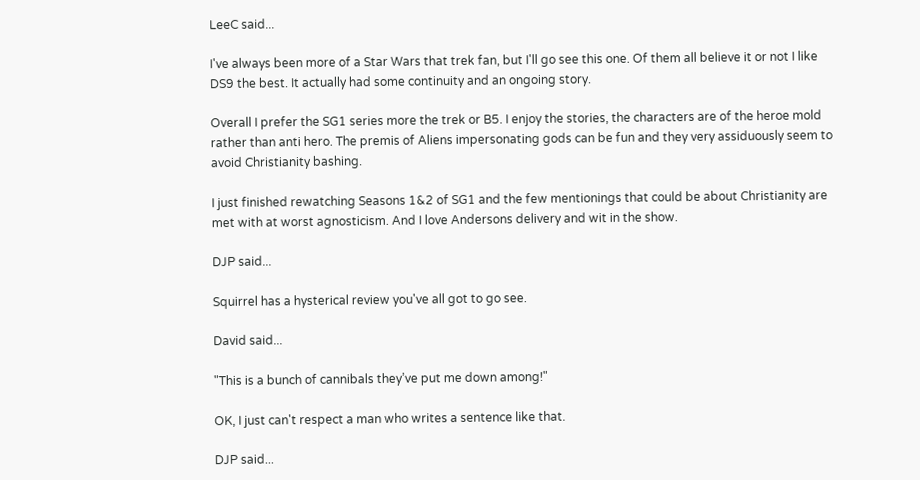LeeC said...

I've always been more of a Star Wars that trek fan, but I'll go see this one. Of them all believe it or not I like DS9 the best. It actually had some continuity and an ongoing story.

Overall I prefer the SG1 series more the trek or B5. I enjoy the stories, the characters are of the heroe mold rather than anti hero. The premis of Aliens impersonating gods can be fun and they very assiduously seem to avoid Christianity bashing.

I just finished rewatching Seasons 1&2 of SG1 and the few mentionings that could be about Christianity are met with at worst agnosticism. And I love Andersons delivery and wit in the show.

DJP said...

Squirrel has a hysterical review you've all got to go see.

David said...

"This is a bunch of cannibals they’ve put me down among!"

OK, I just can't respect a man who writes a sentence like that.

DJP said...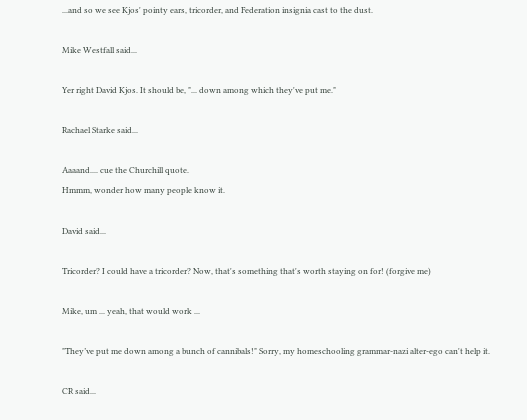...and so we see Kjos' pointy ears, tricorder, and Federation insignia cast to the dust.

Mike Westfall said...

Yer right David Kjos. It should be, "... down among which they've put me."

Rachael Starke said...

Aaaand.... cue the Churchill quote.
Hmmm, wonder how many people know it.

David said...

Tricorder? I could have a tricorder? Now, that's something that's worth staying on for! (forgive me)

Mike, um ... yeah, that would work ...

"They’ve put me down among a bunch of cannibals!" Sorry, my homeschooling grammar-nazi alter-ego can't help it.

CR said...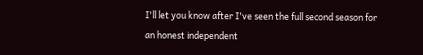I'll let you know after I've seen the full second season for an honest independent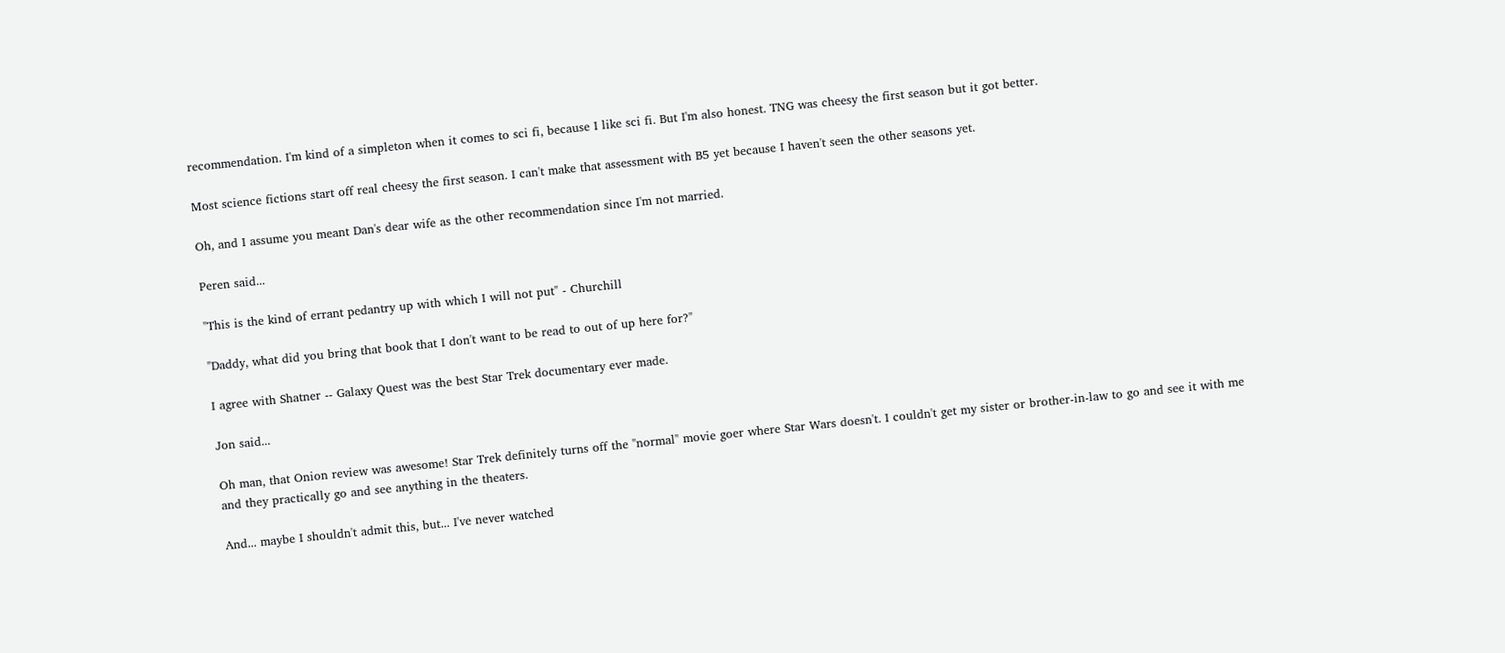recommendation. I'm kind of a simpleton when it comes to sci fi, because I like sci fi. But I'm also honest. TNG was cheesy the first season but it got better.

Most science fictions start off real cheesy the first season. I can't make that assessment with B5 yet because I haven't seen the other seasons yet.

Oh, and I assume you meant Dan's dear wife as the other recommendation since I'm not married.

Peren said...

"This is the kind of errant pedantry up with which I will not put" - Churchill

"Daddy, what did you bring that book that I don't want to be read to out of up here for?"

I agree with Shatner -- Galaxy Quest was the best Star Trek documentary ever made.

Jon said...

Oh man, that Onion review was awesome! Star Trek definitely turns off the "normal" movie goer where Star Wars doesn't. I couldn't get my sister or brother-in-law to go and see it with me and they practically go and see anything in the theaters.

And... maybe I shouldn't admit this, but... I've never watched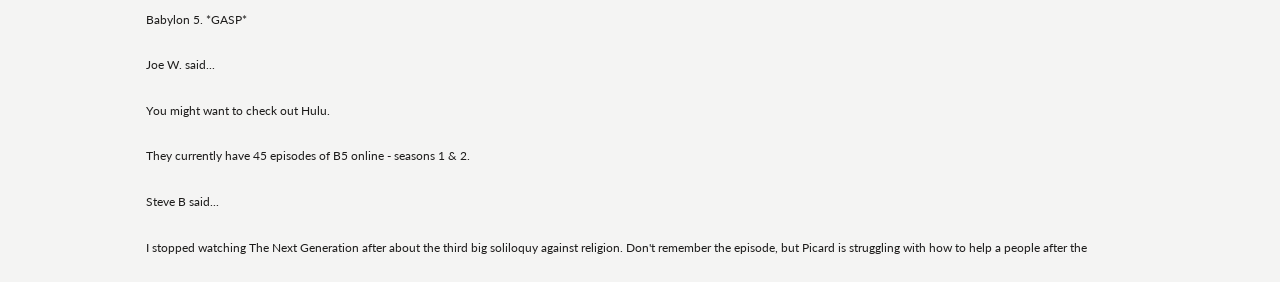Babylon 5. *GASP*

Joe W. said...

You might want to check out Hulu.

They currently have 45 episodes of B5 online - seasons 1 & 2.

Steve B said...

I stopped watching The Next Generation after about the third big soliloquy against religion. Don't remember the episode, but Picard is struggling with how to help a people after the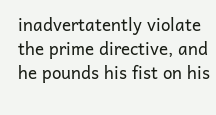inadvertatently violate the prime directive, and he pounds his fist on his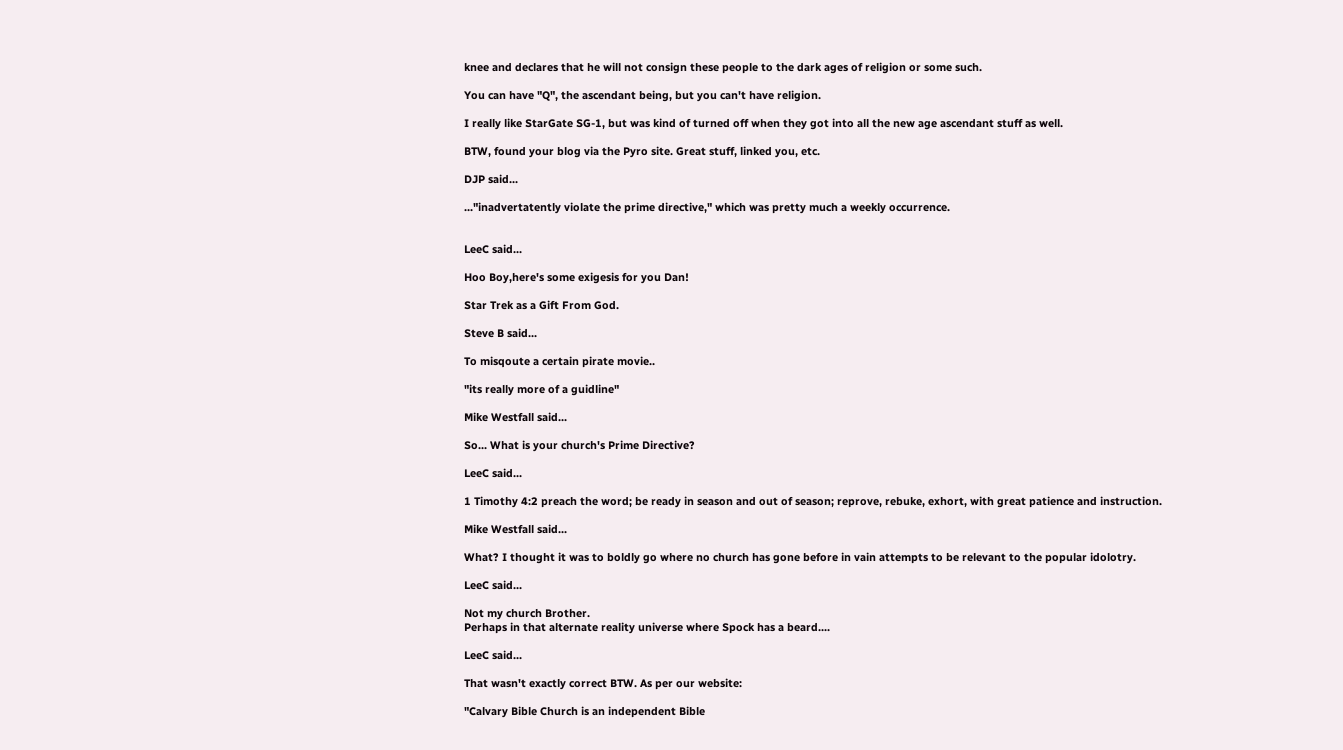knee and declares that he will not consign these people to the dark ages of religion or some such.

You can have "Q", the ascendant being, but you can't have religion.

I really like StarGate SG-1, but was kind of turned off when they got into all the new age ascendant stuff as well.

BTW, found your blog via the Pyro site. Great stuff, linked you, etc.

DJP said...

..."inadvertatently violate the prime directive," which was pretty much a weekly occurrence.


LeeC said...

Hoo Boy,here's some exigesis for you Dan!

Star Trek as a Gift From God.

Steve B said...

To misqoute a certain pirate movie..

"its really more of a guidline"

Mike Westfall said...

So... What is your church's Prime Directive?

LeeC said...

1 Timothy 4:2 preach the word; be ready in season and out of season; reprove, rebuke, exhort, with great patience and instruction.

Mike Westfall said...

What? I thought it was to boldly go where no church has gone before in vain attempts to be relevant to the popular idolotry.

LeeC said...

Not my church Brother.
Perhaps in that alternate reality universe where Spock has a beard....

LeeC said...

That wasn't exactly correct BTW. As per our website:

"Calvary Bible Church is an independent Bible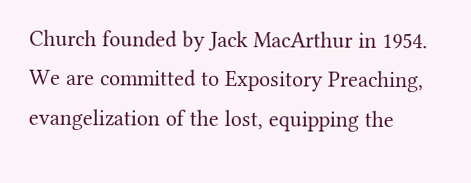Church founded by Jack MacArthur in 1954. We are committed to Expository Preaching, evangelization of the lost, equipping the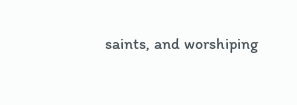saints, and worshiping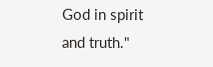God in spirit and truth."